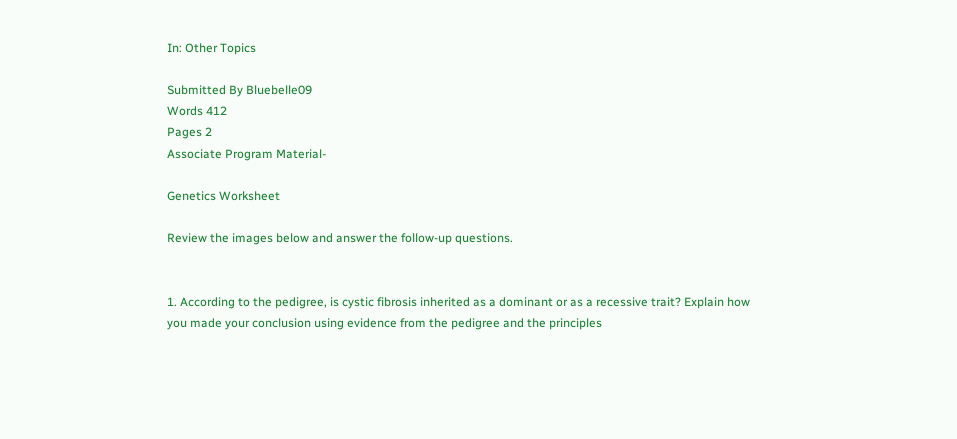In: Other Topics

Submitted By Bluebelle09
Words 412
Pages 2
Associate Program Material-

Genetics Worksheet

Review the images below and answer the follow-up questions.


1. According to the pedigree, is cystic fibrosis inherited as a dominant or as a recessive trait? Explain how you made your conclusion using evidence from the pedigree and the principles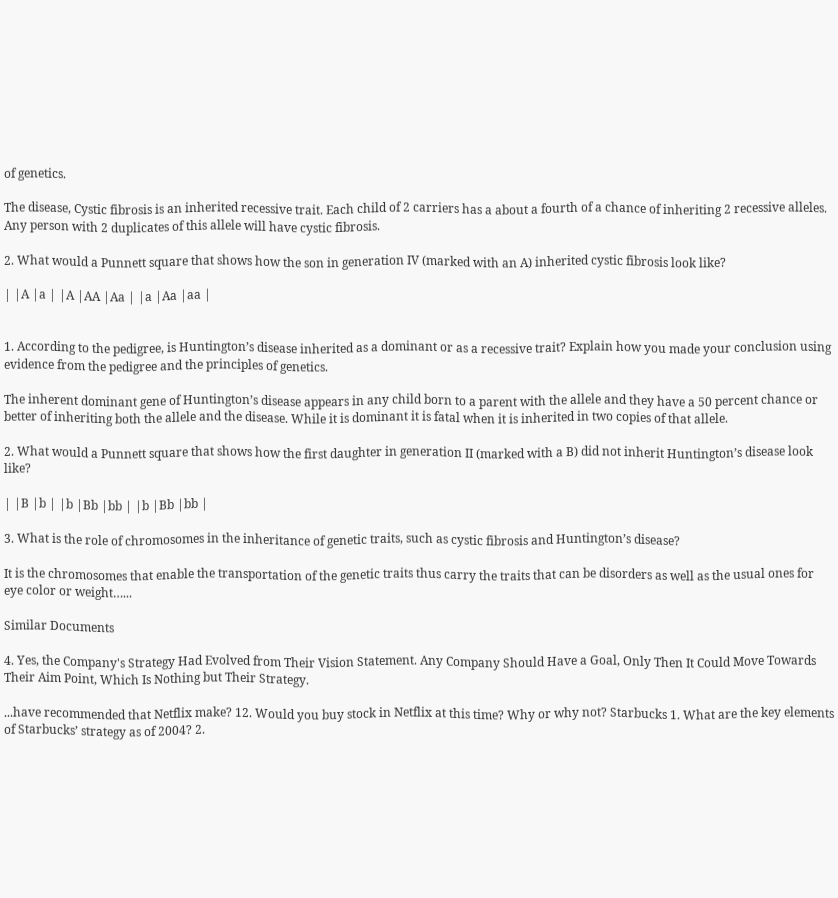of genetics.

The disease, Cystic fibrosis is an inherited recessive trait. Each child of 2 carriers has a about a fourth of a chance of inheriting 2 recessive alleles. Any person with 2 duplicates of this allele will have cystic fibrosis.

2. What would a Punnett square that shows how the son in generation IV (marked with an A) inherited cystic fibrosis look like?

| |A |a | |A |AA |Aa | |a |Aa |aa |


1. According to the pedigree, is Huntington’s disease inherited as a dominant or as a recessive trait? Explain how you made your conclusion using evidence from the pedigree and the principles of genetics.

The inherent dominant gene of Huntington’s disease appears in any child born to a parent with the allele and they have a 50 percent chance or better of inheriting both the allele and the disease. While it is dominant it is fatal when it is inherited in two copies of that allele.

2. What would a Punnett square that shows how the first daughter in generation II (marked with a B) did not inherit Huntington’s disease look like?

| |B |b | |b |Bb |bb | |b |Bb |bb |

3. What is the role of chromosomes in the inheritance of genetic traits, such as cystic fibrosis and Huntington’s disease?

It is the chromosomes that enable the transportation of the genetic traits thus carry the traits that can be disorders as well as the usual ones for eye color or weight…...

Similar Documents

4. Yes, the Company's Strategy Had Evolved from Their Vision Statement. Any Company Should Have a Goal, Only Then It Could Move Towards Their Aim Point, Which Is Nothing but Their Strategy.

...have recommended that Netflix make? 12. Would you buy stock in Netflix at this time? Why or why not? Starbucks 1. What are the key elements of Starbucks’ strategy as of 2004? 2.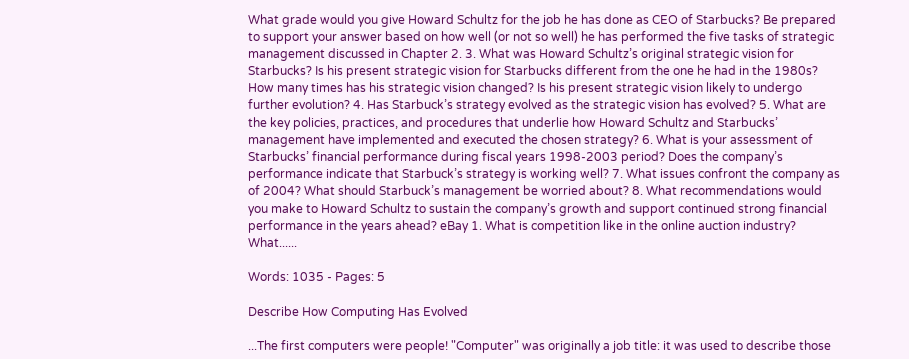What grade would you give Howard Schultz for the job he has done as CEO of Starbucks? Be prepared to support your answer based on how well (or not so well) he has performed the five tasks of strategic management discussed in Chapter 2. 3. What was Howard Schultz’s original strategic vision for Starbucks? Is his present strategic vision for Starbucks different from the one he had in the 1980s? How many times has his strategic vision changed? Is his present strategic vision likely to undergo further evolution? 4. Has Starbuck’s strategy evolved as the strategic vision has evolved? 5. What are the key policies, practices, and procedures that underlie how Howard Schultz and Starbucks’ management have implemented and executed the chosen strategy? 6. What is your assessment of Starbucks’ financial performance during fiscal years 1998-2003 period? Does the company’s performance indicate that Starbuck’s strategy is working well? 7. What issues confront the company as of 2004? What should Starbuck’s management be worried about? 8. What recommendations would you make to Howard Schultz to sustain the company’s growth and support continued strong financial performance in the years ahead? eBay 1. What is competition like in the online auction industry? What......

Words: 1035 - Pages: 5

Describe How Computing Has Evolved

...The first computers were people! "Computer" was originally a job title: it was used to describe those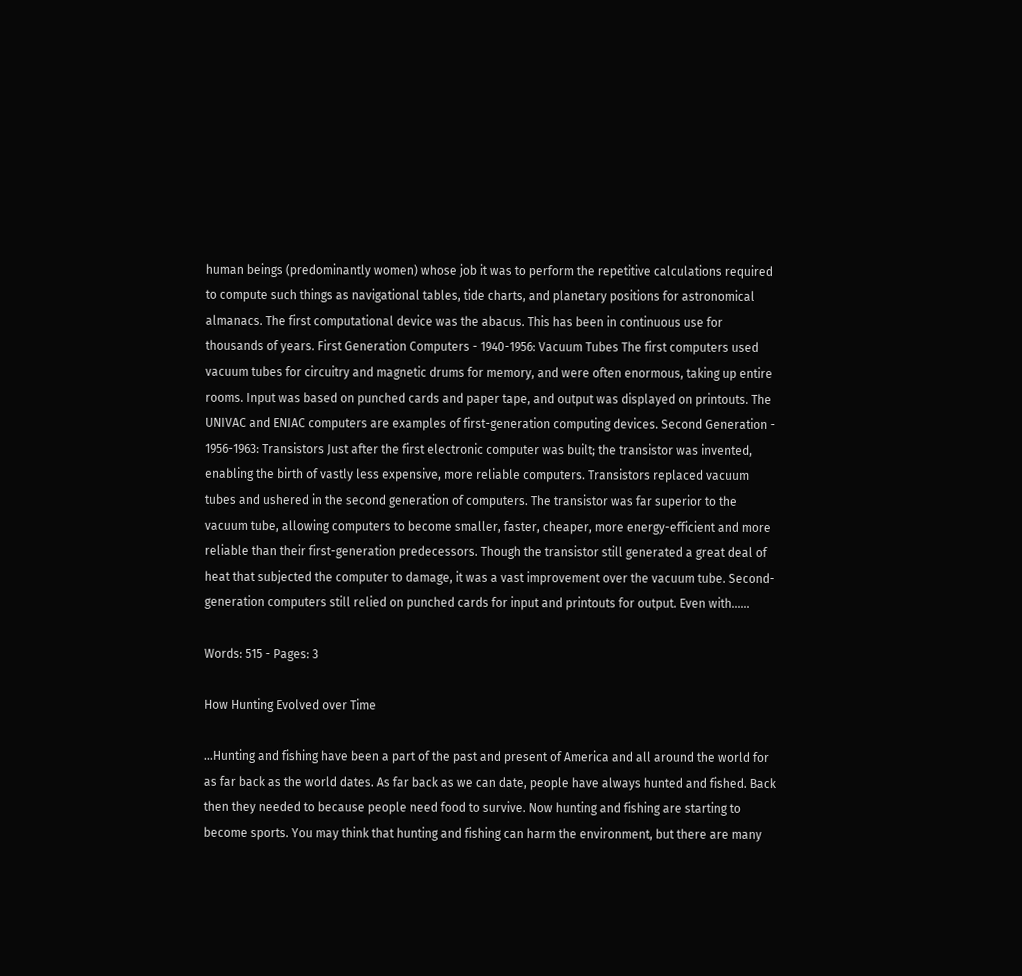human beings (predominantly women) whose job it was to perform the repetitive calculations required to compute such things as navigational tables, tide charts, and planetary positions for astronomical almanacs. The first computational device was the abacus. This has been in continuous use for thousands of years. First Generation Computers - 1940-1956: Vacuum Tubes The first computers used vacuum tubes for circuitry and magnetic drums for memory, and were often enormous, taking up entire rooms. Input was based on punched cards and paper tape, and output was displayed on printouts. The UNIVAC and ENIAC computers are examples of first-generation computing devices. Second Generation - 1956-1963: Transistors Just after the first electronic computer was built; the transistor was invented, enabling the birth of vastly less expensive, more reliable computers. Transistors replaced vacuum tubes and ushered in the second generation of computers. The transistor was far superior to the vacuum tube, allowing computers to become smaller, faster, cheaper, more energy-efficient and more reliable than their first-generation predecessors. Though the transistor still generated a great deal of heat that subjected the computer to damage, it was a vast improvement over the vacuum tube. Second-generation computers still relied on punched cards for input and printouts for output. Even with......

Words: 515 - Pages: 3

How Hunting Evolved over Time

...Hunting and fishing have been a part of the past and present of America and all around the world for as far back as the world dates. As far back as we can date, people have always hunted and fished. Back then they needed to because people need food to survive. Now hunting and fishing are starting to become sports. You may think that hunting and fishing can harm the environment, but there are many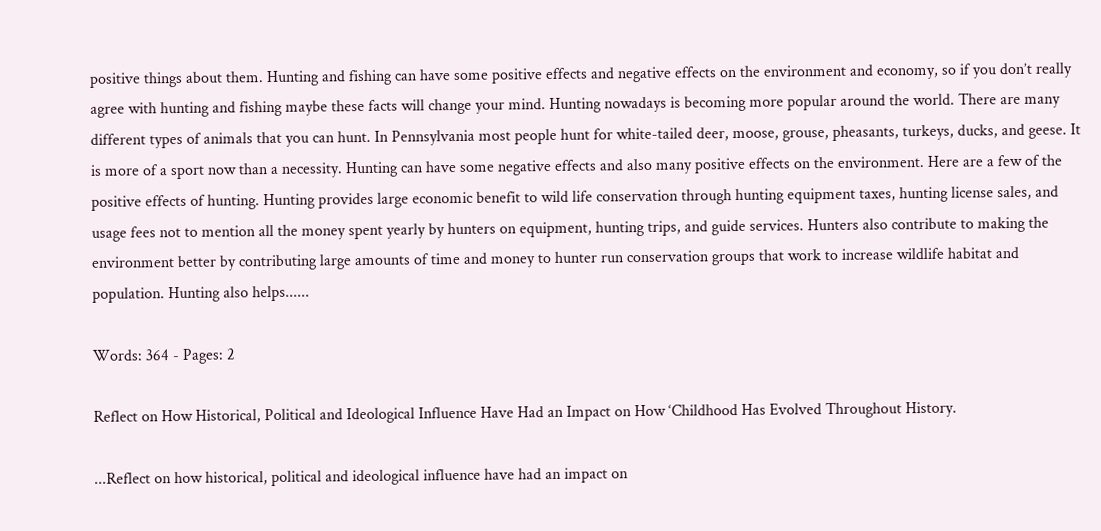positive things about them. Hunting and fishing can have some positive effects and negative effects on the environment and economy, so if you don’t really agree with hunting and fishing maybe these facts will change your mind. Hunting nowadays is becoming more popular around the world. There are many different types of animals that you can hunt. In Pennsylvania most people hunt for white-tailed deer, moose, grouse, pheasants, turkeys, ducks, and geese. It is more of a sport now than a necessity. Hunting can have some negative effects and also many positive effects on the environment. Here are a few of the positive effects of hunting. Hunting provides large economic benefit to wild life conservation through hunting equipment taxes, hunting license sales, and usage fees not to mention all the money spent yearly by hunters on equipment, hunting trips, and guide services. Hunters also contribute to making the environment better by contributing large amounts of time and money to hunter run conservation groups that work to increase wildlife habitat and population. Hunting also helps......

Words: 364 - Pages: 2

Reflect on How Historical, Political and Ideological Influence Have Had an Impact on How ‘Childhood Has Evolved Throughout History.

...Reflect on how historical, political and ideological influence have had an impact on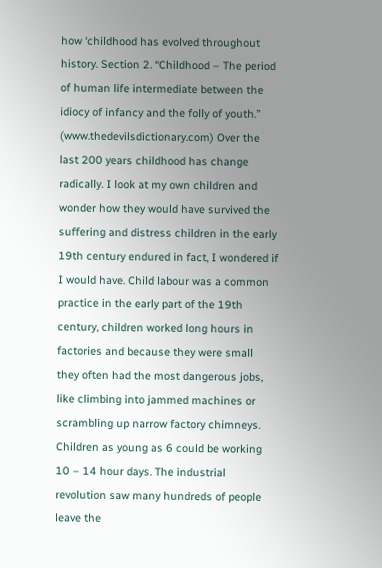how ‘childhood has evolved throughout history. Section 2. “Childhood – The period of human life intermediate between the idiocy of infancy and the folly of youth.” (www.thedevilsdictionary.com) Over the last 200 years childhood has change radically. I look at my own children and wonder how they would have survived the suffering and distress children in the early 19th century endured in fact, I wondered if I would have. Child labour was a common practice in the early part of the 19th century, children worked long hours in factories and because they were small they often had the most dangerous jobs, like climbing into jammed machines or scrambling up narrow factory chimneys. Children as young as 6 could be working 10 – 14 hour days. The industrial revolution saw many hundreds of people leave the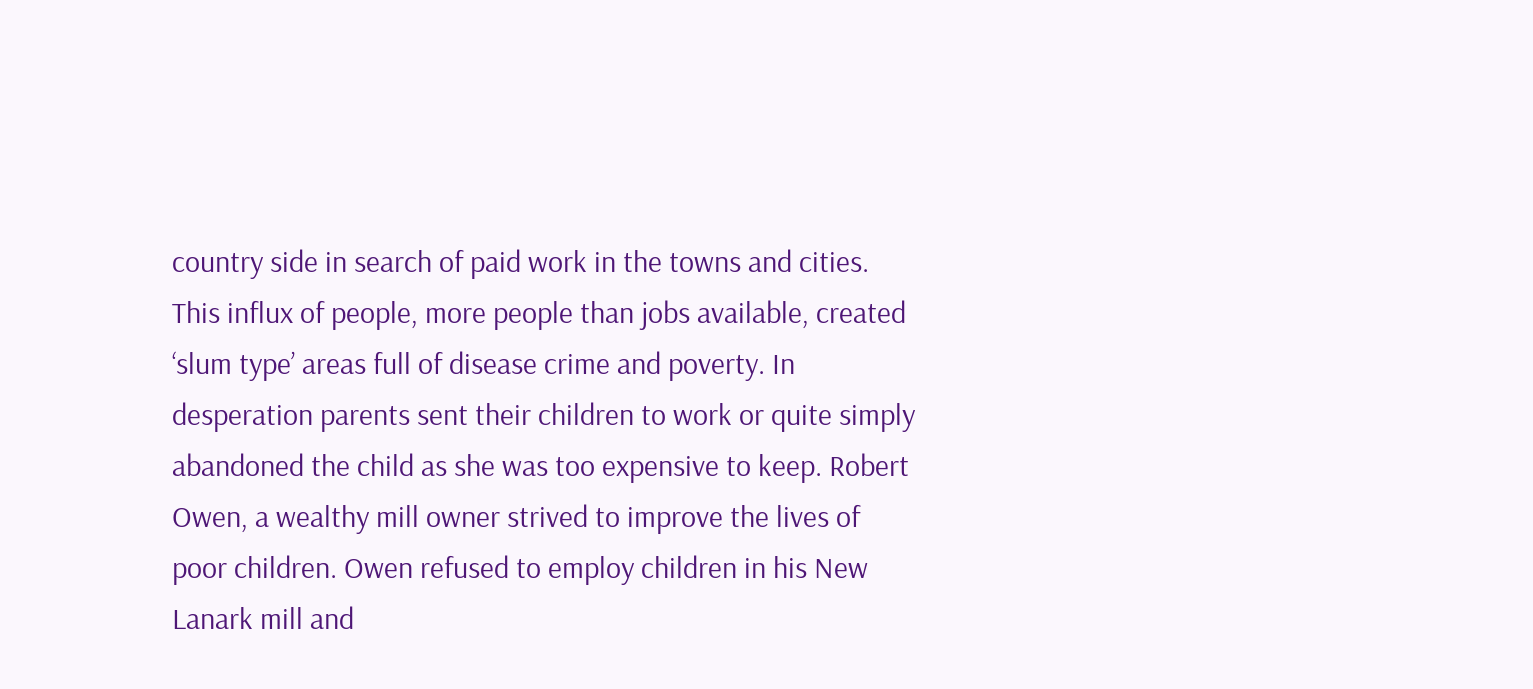country side in search of paid work in the towns and cities. This influx of people, more people than jobs available, created ‘slum type’ areas full of disease crime and poverty. In desperation parents sent their children to work or quite simply abandoned the child as she was too expensive to keep. Robert Owen, a wealthy mill owner strived to improve the lives of poor children. Owen refused to employ children in his New Lanark mill and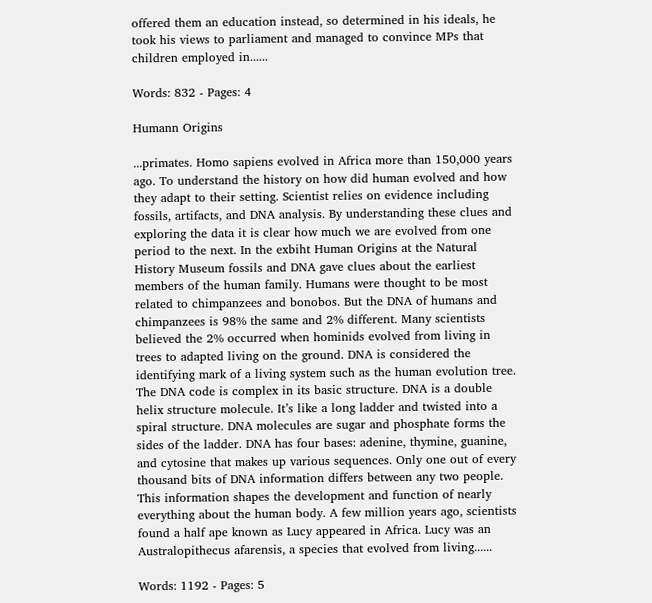offered them an education instead, so determined in his ideals, he took his views to parliament and managed to convince MPs that children employed in......

Words: 832 - Pages: 4

Humann Origins

...primates. Homo sapiens evolved in Africa more than 150,000 years ago. To understand the history on how did human evolved and how they adapt to their setting. Scientist relies on evidence including fossils, artifacts, and DNA analysis. By understanding these clues and exploring the data it is clear how much we are evolved from one period to the next. In the exbiht Human Origins at the Natural History Museum fossils and DNA gave clues about the earliest members of the human family. Humans were thought to be most related to chimpanzees and bonobos. But the DNA of humans and chimpanzees is 98% the same and 2% different. Many scientists believed the 2% occurred when hominids evolved from living in trees to adapted living on the ground. DNA is considered the identifying mark of a living system such as the human evolution tree. The DNA code is complex in its basic structure. DNA is a double helix structure molecule. It’s like a long ladder and twisted into a spiral structure. DNA molecules are sugar and phosphate forms the sides of the ladder. DNA has four bases: adenine, thymine, guanine, and cytosine that makes up various sequences. Only one out of every thousand bits of DNA information differs between any two people. This information shapes the development and function of nearly everything about the human body. A few million years ago, scientists found a half ape known as Lucy appeared in Africa. Lucy was an Australopithecus afarensis, a species that evolved from living......

Words: 1192 - Pages: 5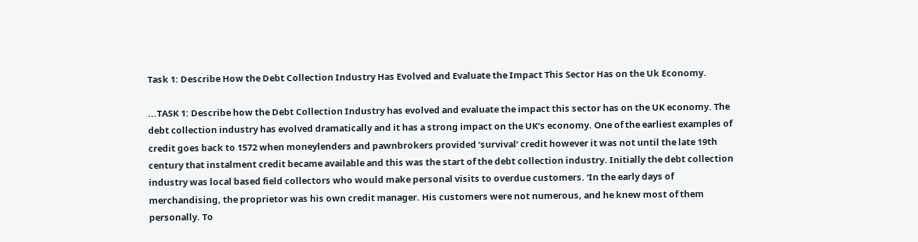Task 1: Describe How the Debt Collection Industry Has Evolved and Evaluate the Impact This Sector Has on the Uk Economy.

...TASK 1: Describe how the Debt Collection Industry has evolved and evaluate the impact this sector has on the UK economy. The debt collection industry has evolved dramatically and it has a strong impact on the UK’s economy. One of the earliest examples of credit goes back to 1572 when moneylenders and pawnbrokers provided ‘survival’ credit however it was not until the late 19th century that instalment credit became available and this was the start of the debt collection industry. Initially the debt collection industry was local based field collectors who would make personal visits to overdue customers. ‘In the early days of merchandising, the proprietor was his own credit manager. His customers were not numerous, and he knew most of them personally. To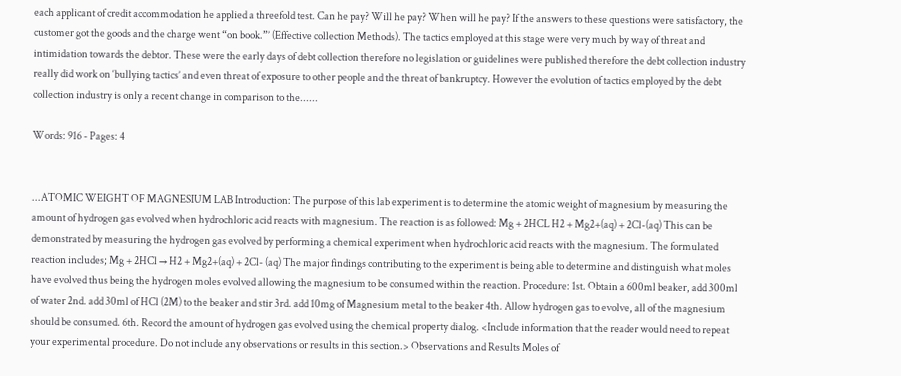each applicant of credit accommodation he applied a threefold test. Can he pay? Will he pay? When will he pay? If the answers to these questions were satisfactory, the customer got the goods and the charge went “on book.”’ (Effective collection Methods). The tactics employed at this stage were very much by way of threat and intimidation towards the debtor. These were the early days of debt collection therefore no legislation or guidelines were published therefore the debt collection industry really did work on ‘bullying tactics’ and even threat of exposure to other people and the threat of bankruptcy. However the evolution of tactics employed by the debt collection industry is only a recent change in comparison to the......

Words: 916 - Pages: 4


...ATOMIC WEIGHT OF MAGNESIUM LAB Introduction: The purpose of this lab experiment is to determine the atomic weight of magnesium by measuring the amount of hydrogen gas evolved when hydrochloric acid reacts with magnesium. The reaction is as followed: Mg + 2HCL H2 + Mg2+(aq) + 2Cl-(aq) This can be demonstrated by measuring the hydrogen gas evolved by performing a chemical experiment when hydrochloric acid reacts with the magnesium. The formulated reaction includes; Mg + 2HCl → H2 + Mg2+(aq) + 2Cl- (aq) The major findings contributing to the experiment is being able to determine and distinguish what moles have evolved thus being the hydrogen moles evolved allowing the magnesium to be consumed within the reaction. Procedure: 1st. Obtain a 600ml beaker, add 300ml of water 2nd. add 30ml of HCl (2M) to the beaker and stir 3rd. add 10mg of Magnesium metal to the beaker 4th. Allow hydrogen gas to evolve, all of the magnesium should be consumed. 6th. Record the amount of hydrogen gas evolved using the chemical property dialog. <Include information that the reader would need to repeat your experimental procedure. Do not include any observations or results in this section.> Observations and Results Moles of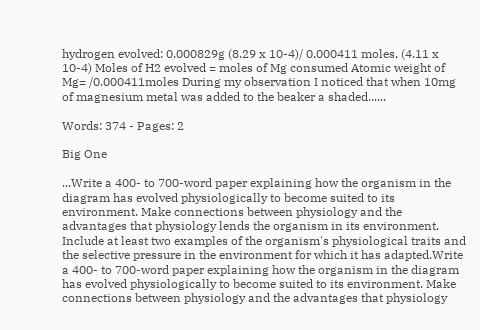hydrogen evolved: 0.000829g (8.29 x 10-4)/ 0.000411 moles, (4.11 x 10-4) Moles of H2 evolved = moles of Mg consumed Atomic weight of Mg= /0.000411moles During my observation I noticed that when 10mg of magnesium metal was added to the beaker a shaded......

Words: 374 - Pages: 2

Big One

...Write a 400- to 700-word paper explaining how the organism in the diagram has evolved physiologically to become suited to its environment. Make connections between physiology and the advantages that physiology lends the organism in its environment. Include at least two examples of the organism's physiological traits and the selective pressure in the environment for which it has adapted.Write a 400- to 700-word paper explaining how the organism in the diagram has evolved physiologically to become suited to its environment. Make connections between physiology and the advantages that physiology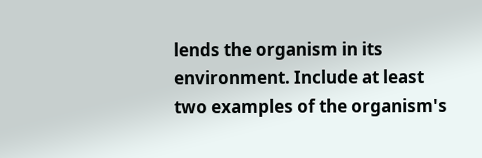lends the organism in its environment. Include at least two examples of the organism's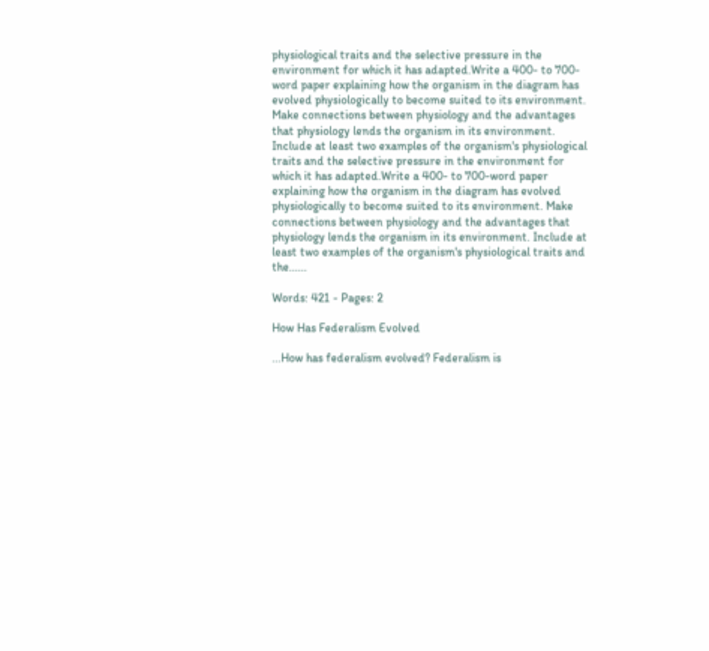physiological traits and the selective pressure in the environment for which it has adapted.Write a 400- to 700-word paper explaining how the organism in the diagram has evolved physiologically to become suited to its environment. Make connections between physiology and the advantages that physiology lends the organism in its environment. Include at least two examples of the organism's physiological traits and the selective pressure in the environment for which it has adapted.Write a 400- to 700-word paper explaining how the organism in the diagram has evolved physiologically to become suited to its environment. Make connections between physiology and the advantages that physiology lends the organism in its environment. Include at least two examples of the organism's physiological traits and the......

Words: 421 - Pages: 2

How Has Federalism Evolved

...How has federalism evolved? Federalism is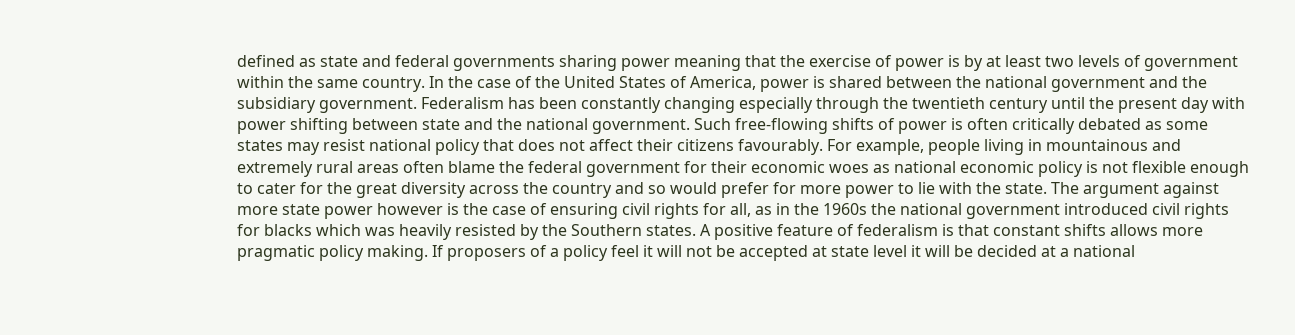defined as state and federal governments sharing power meaning that the exercise of power is by at least two levels of government within the same country. In the case of the United States of America, power is shared between the national government and the subsidiary government. Federalism has been constantly changing especially through the twentieth century until the present day with power shifting between state and the national government. Such free-flowing shifts of power is often critically debated as some states may resist national policy that does not affect their citizens favourably. For example, people living in mountainous and extremely rural areas often blame the federal government for their economic woes as national economic policy is not flexible enough to cater for the great diversity across the country and so would prefer for more power to lie with the state. The argument against more state power however is the case of ensuring civil rights for all, as in the 1960s the national government introduced civil rights for blacks which was heavily resisted by the Southern states. A positive feature of federalism is that constant shifts allows more pragmatic policy making. If proposers of a policy feel it will not be accepted at state level it will be decided at a national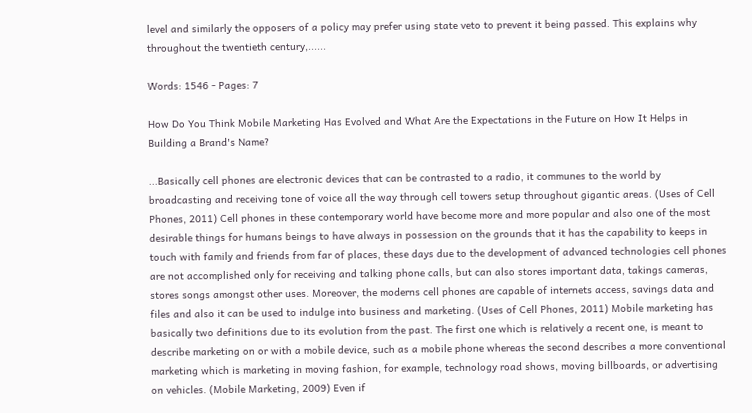level and similarly the opposers of a policy may prefer using state veto to prevent it being passed. This explains why throughout the twentieth century,......

Words: 1546 - Pages: 7

How Do You Think Mobile Marketing Has Evolved and What Are the Expectations in the Future on How It Helps in Building a Brand's Name?

...Basically cell phones are electronic devices that can be contrasted to a radio, it communes to the world by broadcasting and receiving tone of voice all the way through cell towers setup throughout gigantic areas. (Uses of Cell Phones, 2011) Cell phones in these contemporary world have become more and more popular and also one of the most desirable things for humans beings to have always in possession on the grounds that it has the capability to keeps in touch with family and friends from far of places, these days due to the development of advanced technologies cell phones are not accomplished only for receiving and talking phone calls, but can also stores important data, takings cameras, stores songs amongst other uses. Moreover, the moderns cell phones are capable of internets access, savings data and files and also it can be used to indulge into business and marketing. (Uses of Cell Phones, 2011) Mobile marketing has basically two definitions due to its evolution from the past. The first one which is relatively a recent one, is meant to describe marketing on or with a mobile device, such as a mobile phone whereas the second describes a more conventional marketing which is marketing in moving fashion, for example, technology road shows, moving billboards, or advertising on vehicles. (Mobile Marketing, 2009) Even if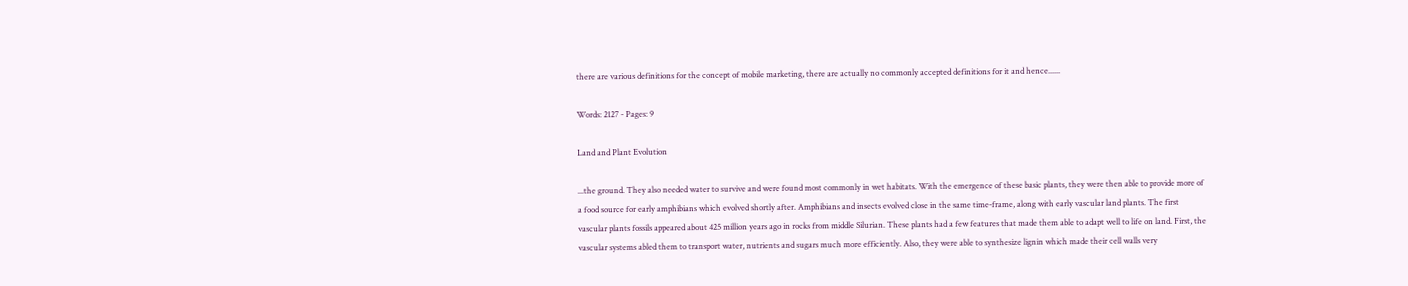there are various definitions for the concept of mobile marketing, there are actually no commonly accepted definitions for it and hence......

Words: 2127 - Pages: 9

Land and Plant Evolution

...the ground. They also needed water to survive and were found most commonly in wet habitats. With the emergence of these basic plants, they were then able to provide more of a food source for early amphibians which evolved shortly after. Amphibians and insects evolved close in the same time-frame, along with early vascular land plants. The first vascular plants fossils appeared about 425 million years ago in rocks from middle Silurian. These plants had a few features that made them able to adapt well to life on land. First, the vascular systems abled them to transport water, nutrients and sugars much more efficiently. Also, they were able to synthesize lignin which made their cell walls very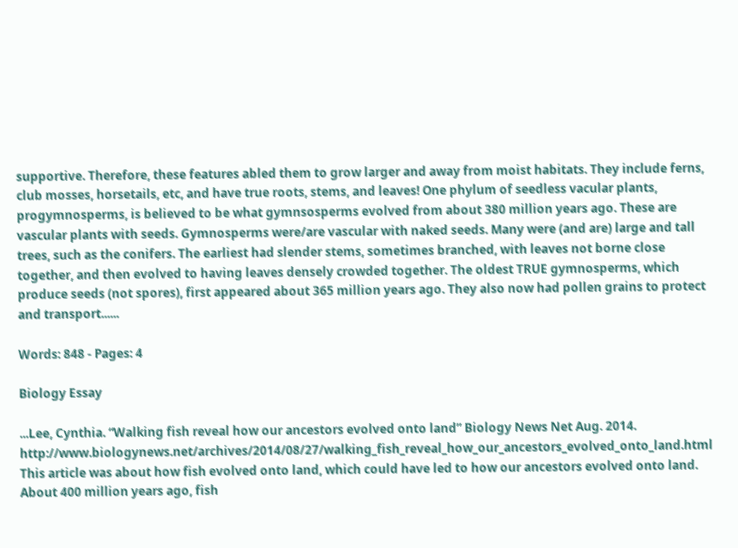supportive. Therefore, these features abled them to grow larger and away from moist habitats. They include ferns, club mosses, horsetails, etc, and have true roots, stems, and leaves! One phylum of seedless vacular plants, progymnosperms, is believed to be what gymnsosperms evolved from about 380 million years ago. These are vascular plants with seeds. Gymnosperms were/are vascular with naked seeds. Many were (and are) large and tall trees, such as the conifers. The earliest had slender stems, sometimes branched, with leaves not borne close together, and then evolved to having leaves densely crowded together. The oldest TRUE gymnosperms, which produce seeds (not spores), first appeared about 365 million years ago. They also now had pollen grains to protect and transport......

Words: 848 - Pages: 4

Biology Essay

...Lee, Cynthia. “Walking fish reveal how our ancestors evolved onto land” Biology News Net Aug. 2014. http://www.biologynews.net/archives/2014/08/27/walking_fish_reveal_how_our_ancestors_evolved_onto_land.html This article was about how fish evolved onto land, which could have led to how our ancestors evolved onto land. About 400 million years ago, fish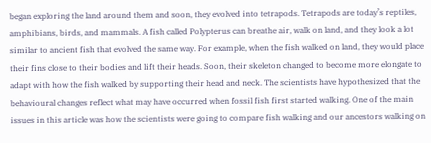began exploring the land around them and soon, they evolved into tetrapods. Tetrapods are today’s reptiles, amphibians, birds, and mammals. A fish called Polypterus can breathe air, walk on land, and they look a lot similar to ancient fish that evolved the same way. For example, when the fish walked on land, they would place their fins close to their bodies and lift their heads. Soon, their skeleton changed to become more elongate to adapt with how the fish walked by supporting their head and neck. The scientists have hypothesized that the behavioural changes reflect what may have occurred when fossil fish first started walking. One of the main issues in this article was how the scientists were going to compare fish walking and our ancestors walking on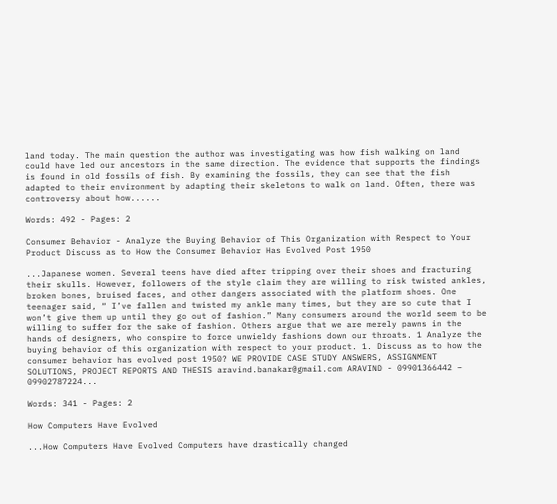land today. The main question the author was investigating was how fish walking on land could have led our ancestors in the same direction. The evidence that supports the findings is found in old fossils of fish. By examining the fossils, they can see that the fish adapted to their environment by adapting their skeletons to walk on land. Often, there was controversy about how......

Words: 492 - Pages: 2

Consumer Behavior - Analyze the Buying Behavior of This Organization with Respect to Your Product Discuss as to How the Consumer Behavior Has Evolved Post 1950

...Japanese women. Several teens have died after tripping over their shoes and fracturing their skulls. However, followers of the style claim they are willing to risk twisted ankles, broken bones, bruised faces, and other dangers associated with the platform shoes. One teenager said, “ I’ve fallen and twisted my ankle many times, but they are so cute that I won’t give them up until they go out of fashion.” Many consumers around the world seem to be willing to suffer for the sake of fashion. Others argue that we are merely pawns in the hands of designers, who conspire to force unwieldy fashions down our throats. 1 Analyze the buying behavior of this organization with respect to your product. 1. Discuss as to how the consumer behavior has evolved post 1950? WE PROVIDE CASE STUDY ANSWERS, ASSIGNMENT SOLUTIONS, PROJECT REPORTS AND THESIS aravind.banakar@gmail.com ARAVIND - 09901366442 – 09902787224...

Words: 341 - Pages: 2

How Computers Have Evolved

...How Computers Have Evolved Computers have drastically changed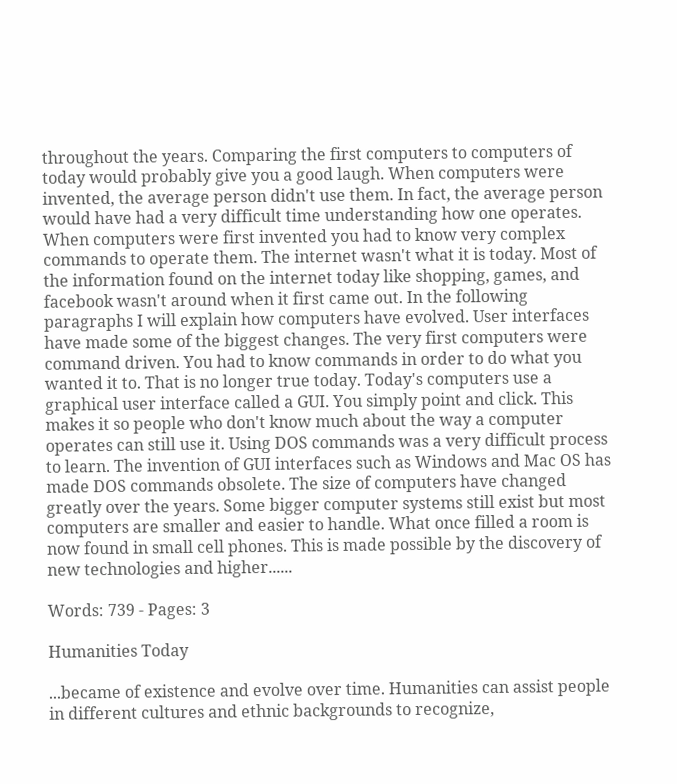throughout the years. Comparing the first computers to computers of today would probably give you a good laugh. When computers were invented, the average person didn't use them. In fact, the average person would have had a very difficult time understanding how one operates. When computers were first invented you had to know very complex commands to operate them. The internet wasn't what it is today. Most of the information found on the internet today like shopping, games, and facebook wasn't around when it first came out. In the following paragraphs I will explain how computers have evolved. User interfaces have made some of the biggest changes. The very first computers were command driven. You had to know commands in order to do what you wanted it to. That is no longer true today. Today's computers use a graphical user interface called a GUI. You simply point and click. This makes it so people who don't know much about the way a computer operates can still use it. Using DOS commands was a very difficult process to learn. The invention of GUI interfaces such as Windows and Mac OS has made DOS commands obsolete. The size of computers have changed greatly over the years. Some bigger computer systems still exist but most computers are smaller and easier to handle. What once filled a room is now found in small cell phones. This is made possible by the discovery of new technologies and higher......

Words: 739 - Pages: 3

Humanities Today

...became of existence and evolve over time. Humanities can assist people in different cultures and ethnic backgrounds to recognize,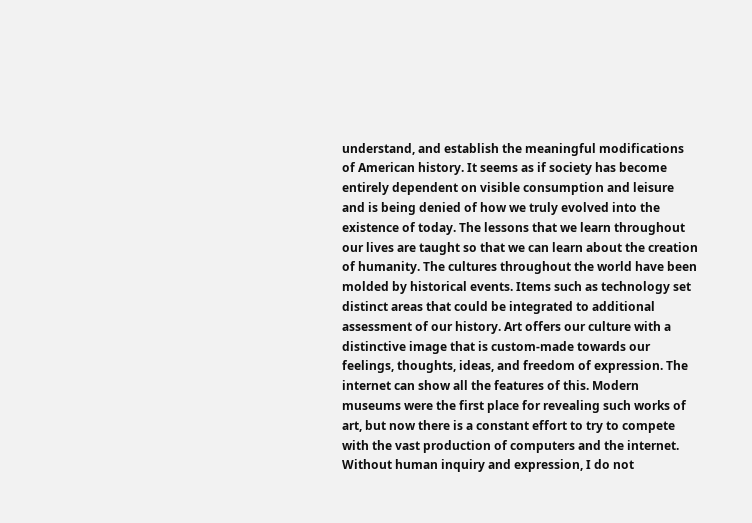understand, and establish the meaningful modifications of American history. It seems as if society has become entirely dependent on visible consumption and leisure and is being denied of how we truly evolved into the existence of today. The lessons that we learn throughout our lives are taught so that we can learn about the creation of humanity. The cultures throughout the world have been molded by historical events. Items such as technology set distinct areas that could be integrated to additional assessment of our history. Art offers our culture with a distinctive image that is custom-made towards our feelings, thoughts, ideas, and freedom of expression. The internet can show all the features of this. Modern museums were the first place for revealing such works of art, but now there is a constant effort to try to compete with the vast production of computers and the internet. Without human inquiry and expression, I do not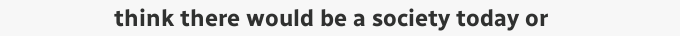think there would be a society today or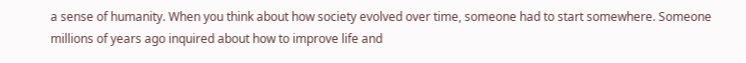a sense of humanity. When you think about how society evolved over time, someone had to start somewhere. Someone millions of years ago inquired about how to improve life and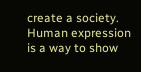create a society. Human expression is a way to show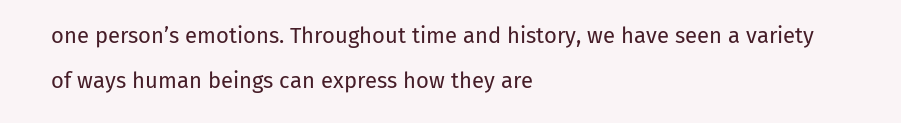one person’s emotions. Throughout time and history, we have seen a variety of ways human beings can express how they are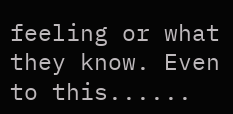feeling or what they know. Even to this......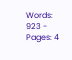Words: 923 - Pages: 4